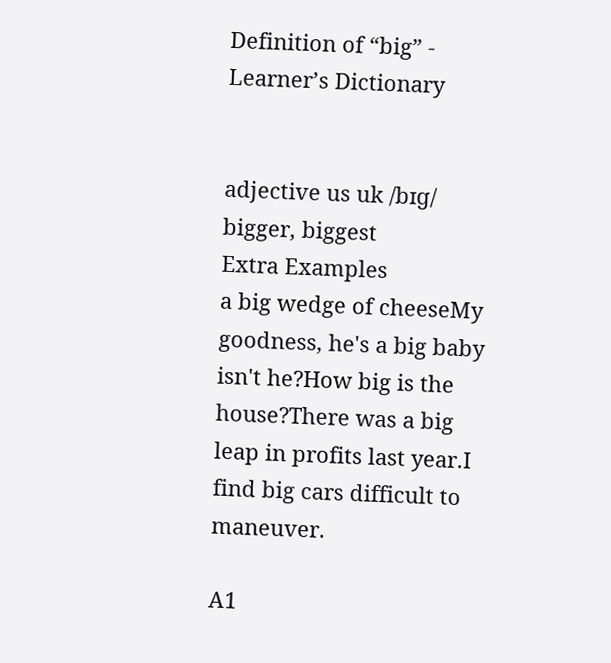Definition of “big” - Learner’s Dictionary


adjective us uk /bɪɡ/ bigger, biggest
Extra Examples
a big wedge of cheeseMy goodness, he's a big baby isn't he?How big is the house?There was a big leap in profits last year.I find big cars difficult to maneuver.

A1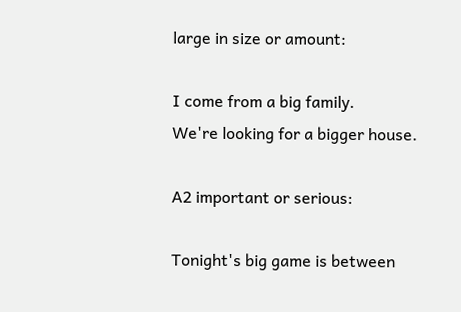large in size or amount:

I come from a big family.
We're looking for a bigger house.

A2 important or serious:

Tonight's big game is between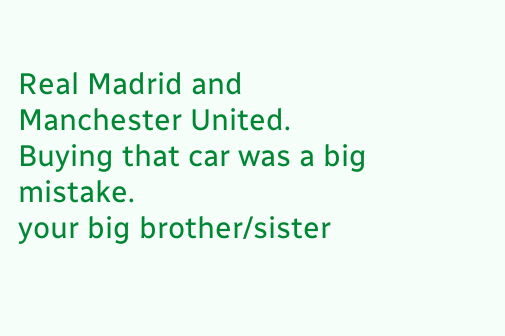Real Madrid and Manchester United.
Buying that car was a big mistake.
your big brother/sister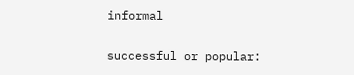informal

successful or popular: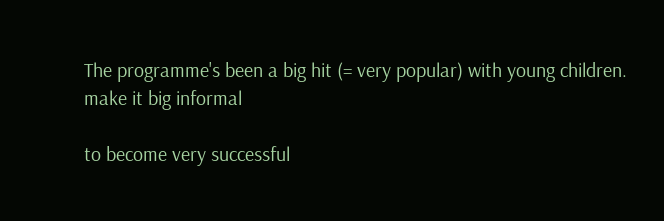The programme's been a big hit (= very popular) with young children.
make it big informal

to become very successful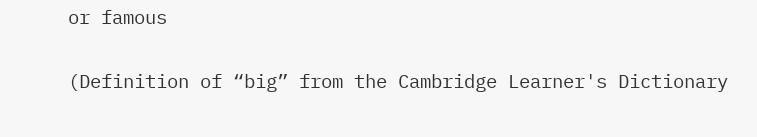or famous

(Definition of “big” from the Cambridge Learner's Dictionary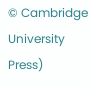© Cambridge University Press)